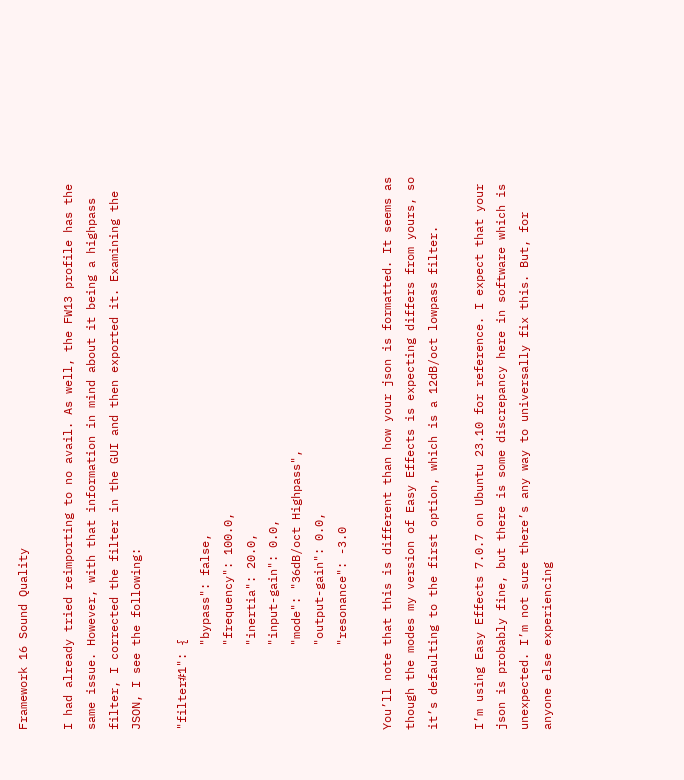Framework 16 Sound Quality

I had already tried reimporting to no avail. As well, the FW13 profile has the same issue. However, with that information in mind about it being a highpass filter, I corrected the filter in the GUI and then exported it. Examining the JSON, I see the following:

"filter#1": {
            "bypass": false,
            "frequency": 100.0,
            "inertia": 20.0,
            "input-gain": 0.0,
            "mode": "36dB/oct Highpass",
            "output-gain": 0.0,
            "resonance": -3.0

You’ll note that this is different than how your json is formatted. It seems as though the modes my version of Easy Effects is expecting differs from yours, so it’s defaulting to the first option, which is a 12dB/oct lowpass filter.

I’m using Easy Effects 7.0.7 on Ubuntu 23.10 for reference. I expect that your json is probably fine, but there is some discrepancy here in software which is unexpected. I’m not sure there’s any way to universally fix this. But, for anyone else experiencing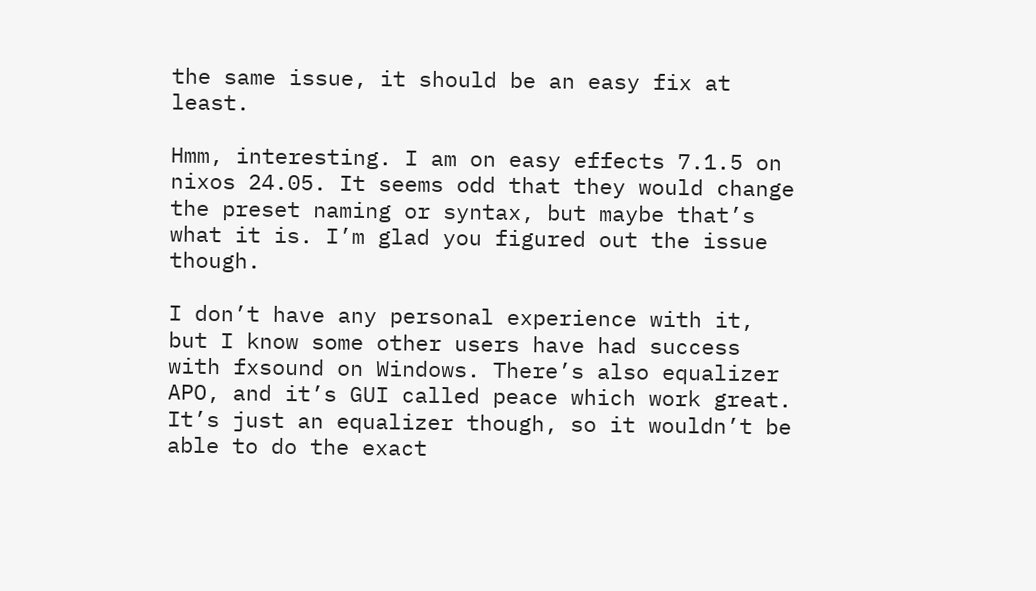the same issue, it should be an easy fix at least.

Hmm, interesting. I am on easy effects 7.1.5 on nixos 24.05. It seems odd that they would change the preset naming or syntax, but maybe that’s what it is. I’m glad you figured out the issue though.

I don’t have any personal experience with it, but I know some other users have had success with fxsound on Windows. There’s also equalizer APO, and it’s GUI called peace which work great. It’s just an equalizer though, so it wouldn’t be able to do the exact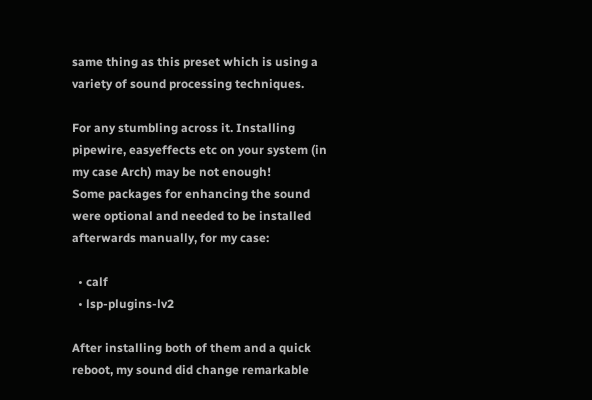same thing as this preset which is using a variety of sound processing techniques.

For any stumbling across it. Installing pipewire, easyeffects etc on your system (in my case Arch) may be not enough!
Some packages for enhancing the sound were optional and needed to be installed afterwards manually, for my case:

  • calf
  • lsp-plugins-lv2

After installing both of them and a quick reboot, my sound did change remarkable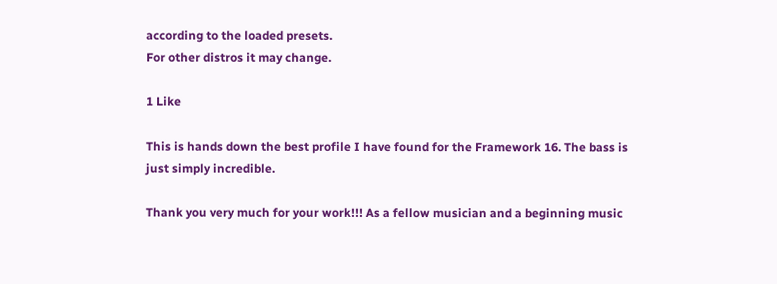according to the loaded presets.
For other distros it may change.

1 Like

This is hands down the best profile I have found for the Framework 16. The bass is just simply incredible.

Thank you very much for your work!!! As a fellow musician and a beginning music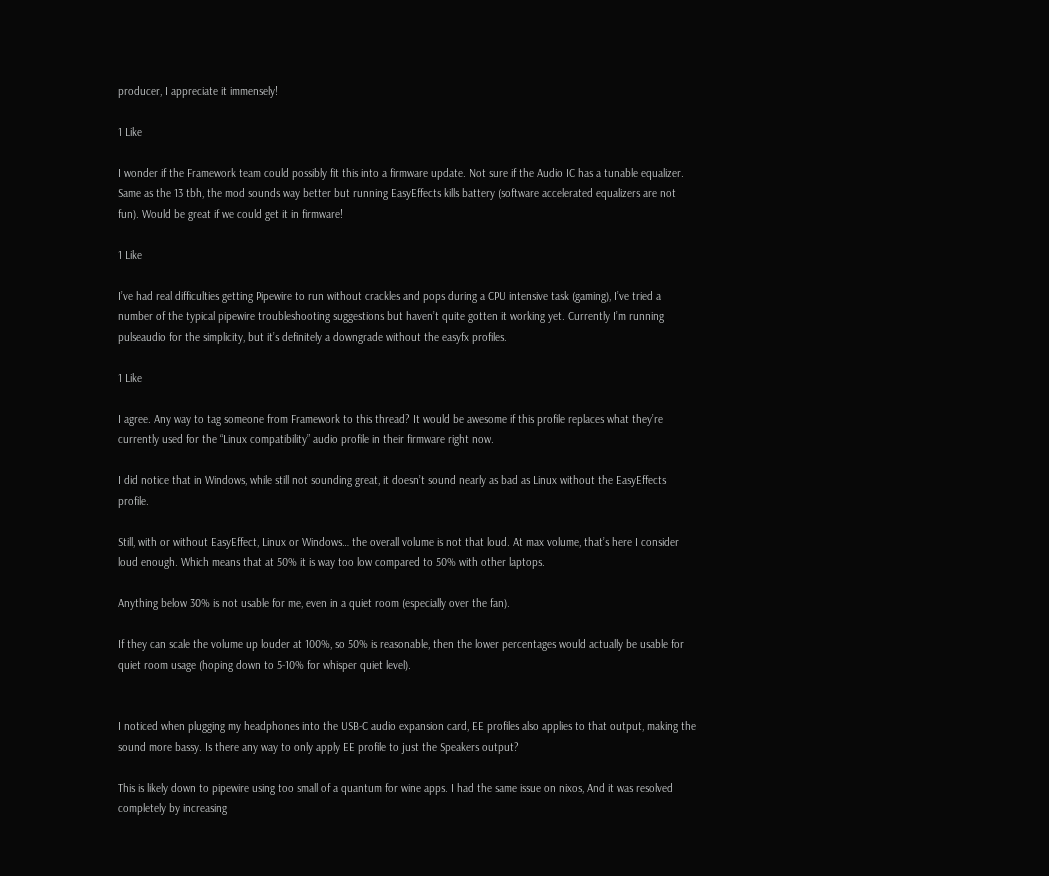producer, I appreciate it immensely!

1 Like

I wonder if the Framework team could possibly fit this into a firmware update. Not sure if the Audio IC has a tunable equalizer.
Same as the 13 tbh, the mod sounds way better but running EasyEffects kills battery (software accelerated equalizers are not fun). Would be great if we could get it in firmware!

1 Like

I’ve had real difficulties getting Pipewire to run without crackles and pops during a CPU intensive task (gaming), I’ve tried a number of the typical pipewire troubleshooting suggestions but haven’t quite gotten it working yet. Currently I’m running pulseaudio for the simplicity, but it’s definitely a downgrade without the easyfx profiles.

1 Like

I agree. Any way to tag someone from Framework to this thread? It would be awesome if this profile replaces what they’re currently used for the “Linux compatibility” audio profile in their firmware right now.

I did notice that in Windows, while still not sounding great, it doesn’t sound nearly as bad as Linux without the EasyEffects profile.

Still, with or without EasyEffect, Linux or Windows… the overall volume is not that loud. At max volume, that’s here I consider loud enough. Which means that at 50% it is way too low compared to 50% with other laptops.

Anything below 30% is not usable for me, even in a quiet room (especially over the fan).

If they can scale the volume up louder at 100%, so 50% is reasonable, then the lower percentages would actually be usable for quiet room usage (hoping down to 5-10% for whisper quiet level).


I noticed when plugging my headphones into the USB-C audio expansion card, EE profiles also applies to that output, making the sound more bassy. Is there any way to only apply EE profile to just the Speakers output?

This is likely down to pipewire using too small of a quantum for wine apps. I had the same issue on nixos, And it was resolved completely by increasing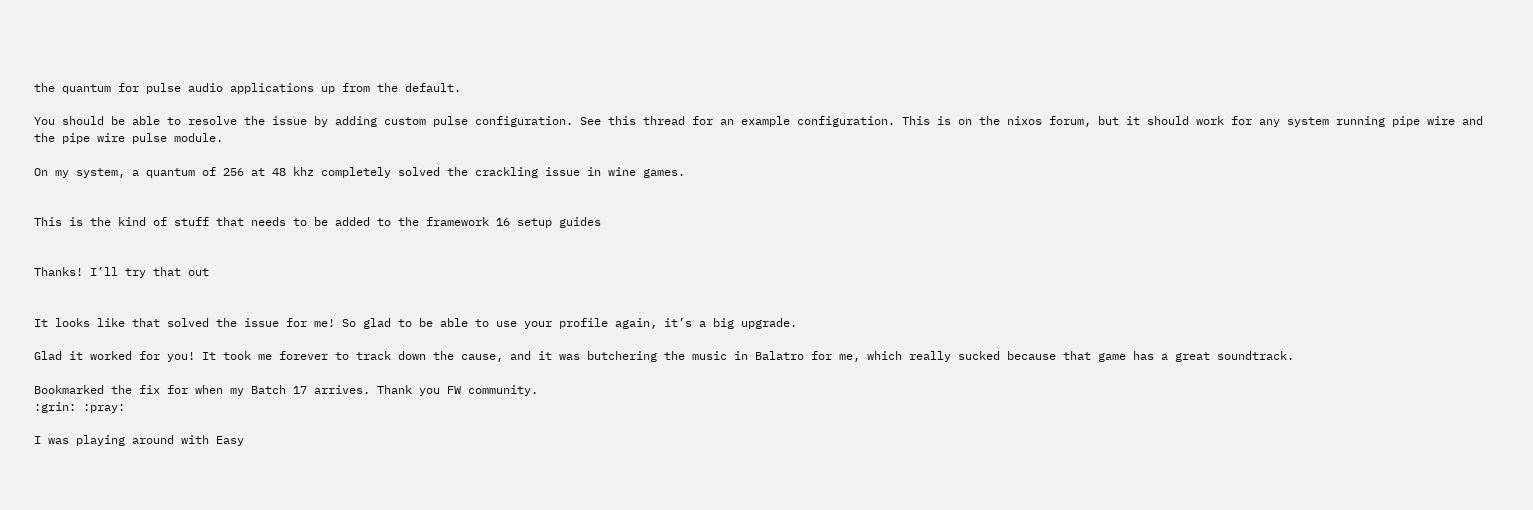the quantum for pulse audio applications up from the default.

You should be able to resolve the issue by adding custom pulse configuration. See this thread for an example configuration. This is on the nixos forum, but it should work for any system running pipe wire and the pipe wire pulse module.

On my system, a quantum of 256 at 48 khz completely solved the crackling issue in wine games.


This is the kind of stuff that needs to be added to the framework 16 setup guides


Thanks! I’ll try that out


It looks like that solved the issue for me! So glad to be able to use your profile again, it’s a big upgrade.

Glad it worked for you! It took me forever to track down the cause, and it was butchering the music in Balatro for me, which really sucked because that game has a great soundtrack.

Bookmarked the fix for when my Batch 17 arrives. Thank you FW community.
:grin: :pray:

I was playing around with Easy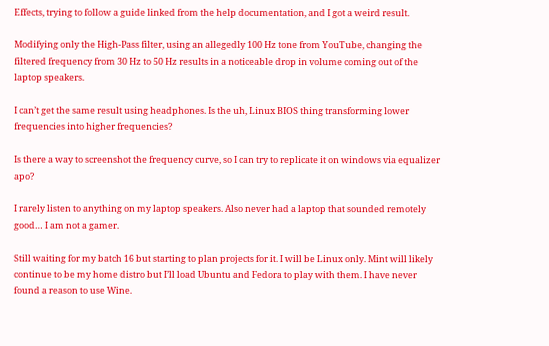Effects, trying to follow a guide linked from the help documentation, and I got a weird result.

Modifying only the High-Pass filter, using an allegedly 100 Hz tone from YouTube, changing the filtered frequency from 30 Hz to 50 Hz results in a noticeable drop in volume coming out of the laptop speakers.

I can’t get the same result using headphones. Is the uh, Linux BIOS thing transforming lower frequencies into higher frequencies?

Is there a way to screenshot the frequency curve, so I can try to replicate it on windows via equalizer apo?

I rarely listen to anything on my laptop speakers. Also never had a laptop that sounded remotely good… I am not a gamer.

Still waiting for my batch 16 but starting to plan projects for it. I will be Linux only. Mint will likely continue to be my home distro but I’ll load Ubuntu and Fedora to play with them. I have never found a reason to use Wine.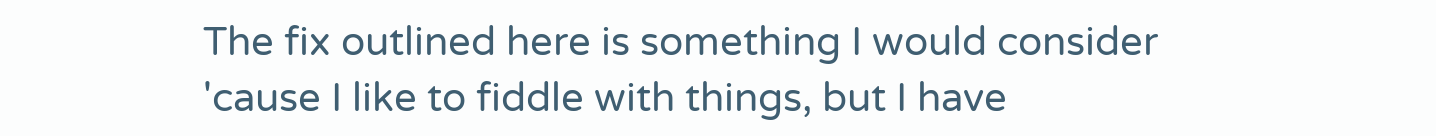The fix outlined here is something I would consider 'cause I like to fiddle with things, but I have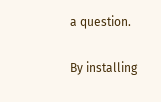a question.

By installing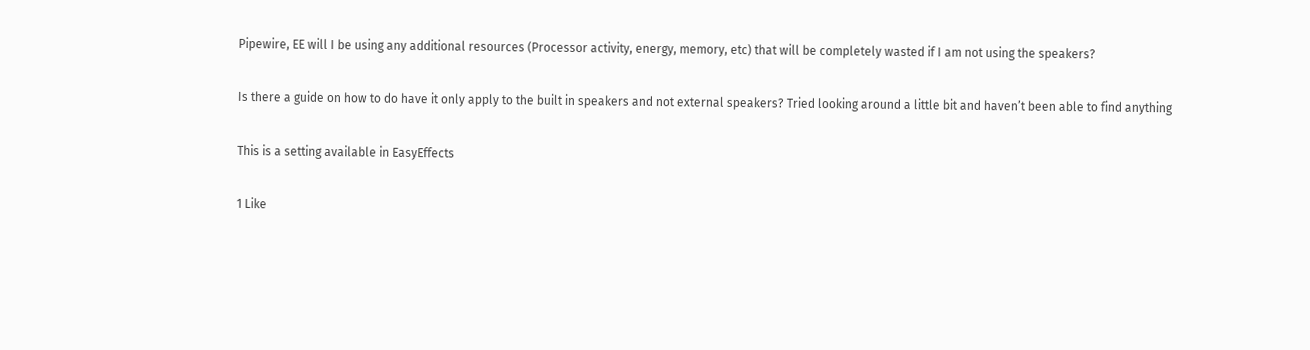Pipewire, EE will I be using any additional resources (Processor activity, energy, memory, etc) that will be completely wasted if I am not using the speakers?

Is there a guide on how to do have it only apply to the built in speakers and not external speakers? Tried looking around a little bit and haven’t been able to find anything

This is a setting available in EasyEffects

1 Like